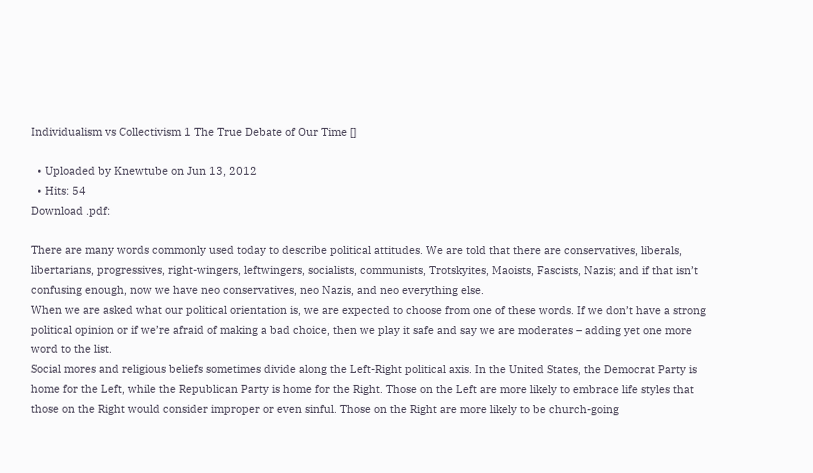Individualism vs Collectivism 1 The True Debate of Our Time []

  • Uploaded by Knewtube on Jun 13, 2012
  • Hits: 54
Download .pdf:

There are many words commonly used today to describe political attitudes. We are told that there are conservatives, liberals, libertarians, progressives, right-wingers, leftwingers, socialists, communists, Trotskyites, Maoists, Fascists, Nazis; and if that isn’t
confusing enough, now we have neo conservatives, neo Nazis, and neo everything else.
When we are asked what our political orientation is, we are expected to choose from one of these words. If we don’t have a strong political opinion or if we’re afraid of making a bad choice, then we play it safe and say we are moderates – adding yet one more word to the list.
Social mores and religious beliefs sometimes divide along the Left-Right political axis. In the United States, the Democrat Party is home for the Left, while the Republican Party is home for the Right. Those on the Left are more likely to embrace life styles that
those on the Right would consider improper or even sinful. Those on the Right are more likely to be church-going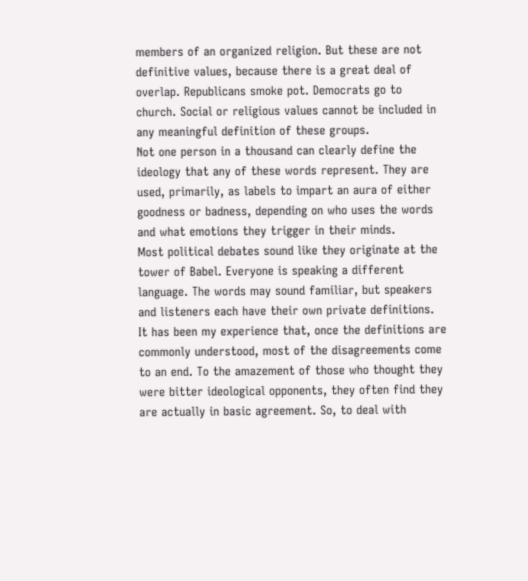members of an organized religion. But these are not definitive values, because there is a great deal of overlap. Republicans smoke pot. Democrats go to church. Social or religious values cannot be included in any meaningful definition of these groups.
Not one person in a thousand can clearly define the ideology that any of these words represent. They are used, primarily, as labels to impart an aura of either goodness or badness, depending on who uses the words and what emotions they trigger in their minds.
Most political debates sound like they originate at the tower of Babel. Everyone is speaking a different language. The words may sound familiar, but speakers and listeners each have their own private definitions.
It has been my experience that, once the definitions are commonly understood, most of the disagreements come to an end. To the amazement of those who thought they were bitter ideological opponents, they often find they are actually in basic agreement. So, to deal with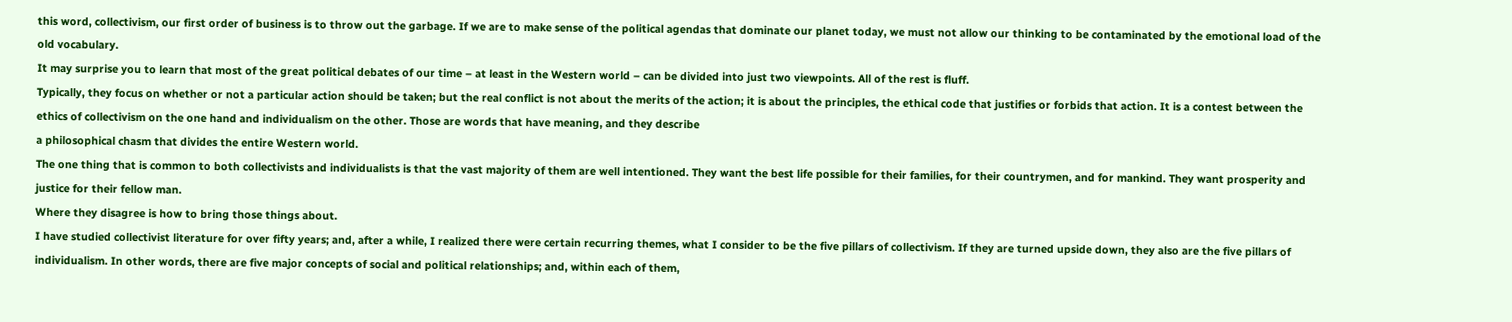this word, collectivism, our first order of business is to throw out the garbage. If we are to make sense of the political agendas that dominate our planet today, we must not allow our thinking to be contaminated by the emotional load of the old vocabulary.
It may surprise you to learn that most of the great political debates of our time – at least in the Western world – can be divided into just two viewpoints. All of the rest is fluff.
Typically, they focus on whether or not a particular action should be taken; but the real conflict is not about the merits of the action; it is about the principles, the ethical code that justifies or forbids that action. It is a contest between the ethics of collectivism on the one hand and individualism on the other. Those are words that have meaning, and they describe
a philosophical chasm that divides the entire Western world.
The one thing that is common to both collectivists and individualists is that the vast majority of them are well intentioned. They want the best life possible for their families, for their countrymen, and for mankind. They want prosperity and justice for their fellow man.
Where they disagree is how to bring those things about.
I have studied collectivist literature for over fifty years; and, after a while, I realized there were certain recurring themes, what I consider to be the five pillars of collectivism. If they are turned upside down, they also are the five pillars of individualism. In other words, there are five major concepts of social and political relationships; and, within each of them,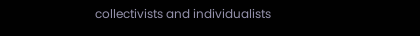collectivists and individualists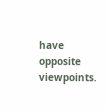have opposite viewpoints.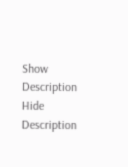Show Description Hide Description